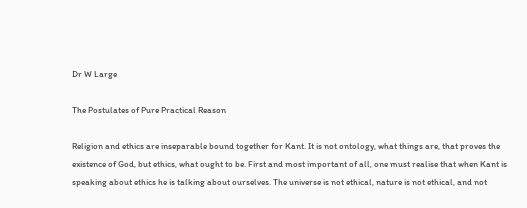Dr W Large

The Postulates of Pure Practical Reason

Religion and ethics are inseparable bound together for Kant. It is not ontology, what things are, that proves the existence of God, but ethics, what ought to be. First and most important of all, one must realise that when Kant is speaking about ethics he is talking about ourselves. The universe is not ethical, nature is not ethical, and not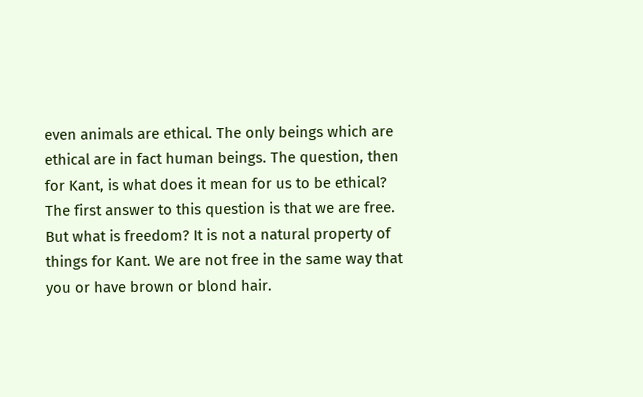even animals are ethical. The only beings which are ethical are in fact human beings. The question, then for Kant, is what does it mean for us to be ethical? The first answer to this question is that we are free. But what is freedom? It is not a natural property of things for Kant. We are not free in the same way that you or have brown or blond hair.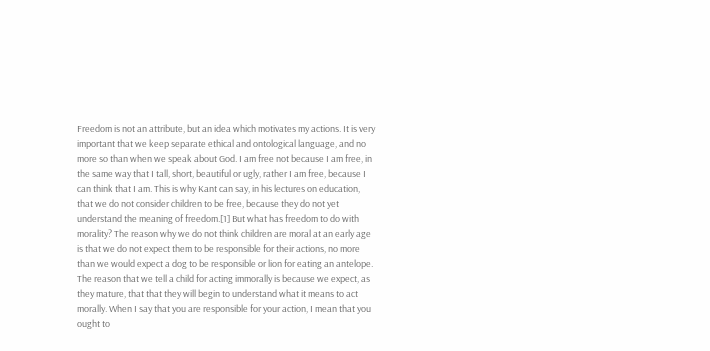Freedom is not an attribute, but an idea which motivates my actions. It is very important that we keep separate ethical and ontological language, and no more so than when we speak about God. I am free not because I am free, in the same way that I tall, short, beautiful or ugly, rather I am free, because I can think that I am. This is why Kant can say, in his lectures on education, that we do not consider children to be free, because they do not yet understand the meaning of freedom.[1] But what has freedom to do with morality? The reason why we do not think children are moral at an early age is that we do not expect them to be responsible for their actions, no more than we would expect a dog to be responsible or lion for eating an antelope. The reason that we tell a child for acting immorally is because we expect, as they mature, that that they will begin to understand what it means to act morally. When I say that you are responsible for your action, I mean that you ought to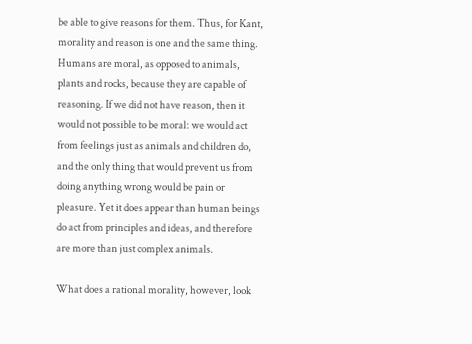be able to give reasons for them. Thus, for Kant, morality and reason is one and the same thing. Humans are moral, as opposed to animals, plants and rocks, because they are capable of reasoning. If we did not have reason, then it would not possible to be moral: we would act from feelings just as animals and children do, and the only thing that would prevent us from doing anything wrong would be pain or pleasure. Yet it does appear than human beings do act from principles and ideas, and therefore are more than just complex animals.

What does a rational morality, however, look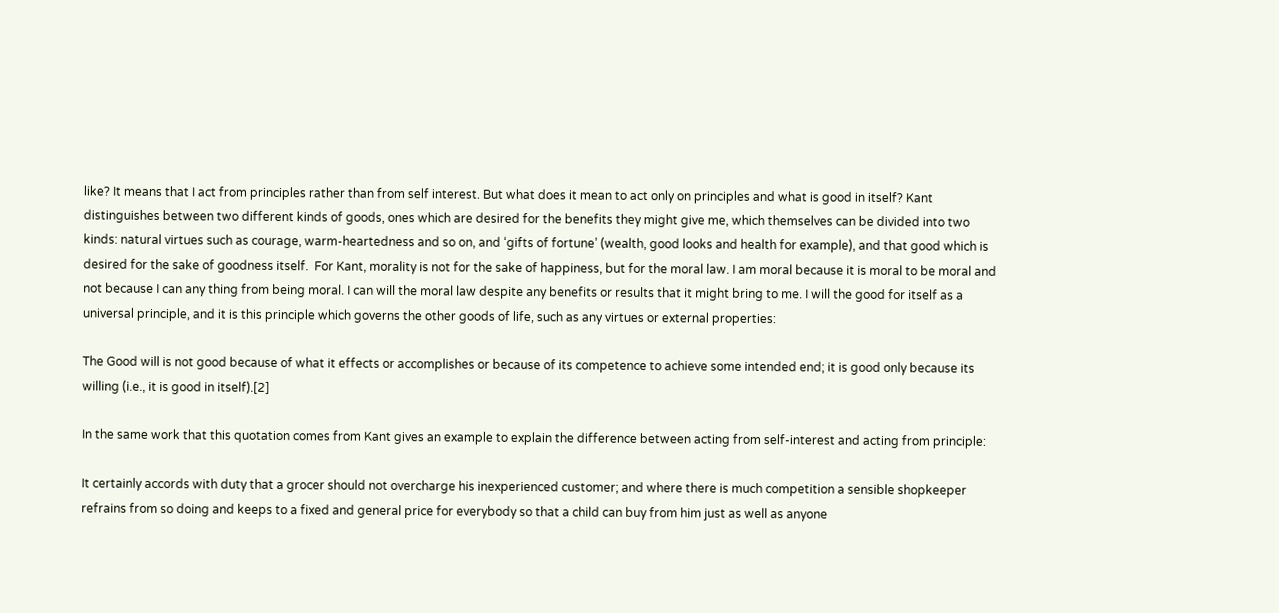like? It means that I act from principles rather than from self interest. But what does it mean to act only on principles and what is good in itself? Kant distinguishes between two different kinds of goods, ones which are desired for the benefits they might give me, which themselves can be divided into two kinds: natural virtues such as courage, warm-heartedness and so on, and ‘gifts of fortune’ (wealth, good looks and health for example), and that good which is desired for the sake of goodness itself.  For Kant, morality is not for the sake of happiness, but for the moral law. I am moral because it is moral to be moral and not because I can any thing from being moral. I can will the moral law despite any benefits or results that it might bring to me. I will the good for itself as a universal principle, and it is this principle which governs the other goods of life, such as any virtues or external properties:

The Good will is not good because of what it effects or accomplishes or because of its competence to achieve some intended end; it is good only because its willing (i.e., it is good in itself).[2]

In the same work that this quotation comes from Kant gives an example to explain the difference between acting from self-interest and acting from principle:

It certainly accords with duty that a grocer should not overcharge his inexperienced customer; and where there is much competition a sensible shopkeeper refrains from so doing and keeps to a fixed and general price for everybody so that a child can buy from him just as well as anyone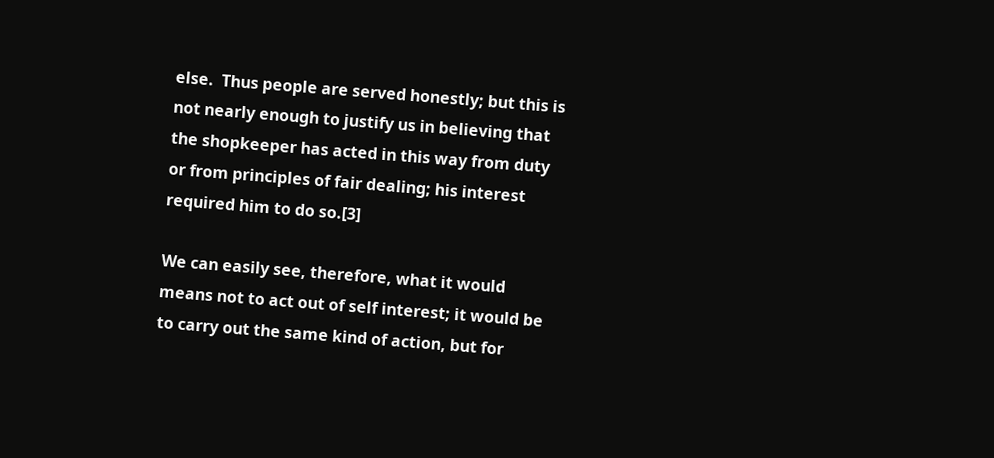else.  Thus people are served honestly; but this is not nearly enough to justify us in believing that the shopkeeper has acted in this way from duty or from principles of fair dealing; his interest required him to do so.[3]

We can easily see, therefore, what it would means not to act out of self interest; it would be to carry out the same kind of action, but for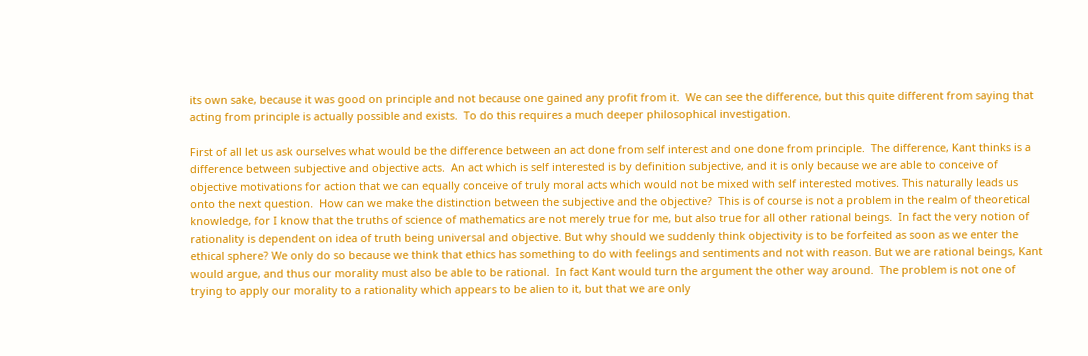its own sake, because it was good on principle and not because one gained any profit from it.  We can see the difference, but this quite different from saying that acting from principle is actually possible and exists.  To do this requires a much deeper philosophical investigation.

First of all let us ask ourselves what would be the difference between an act done from self interest and one done from principle.  The difference, Kant thinks is a difference between subjective and objective acts.  An act which is self interested is by definition subjective, and it is only because we are able to conceive of objective motivations for action that we can equally conceive of truly moral acts which would not be mixed with self interested motives. This naturally leads us onto the next question.  How can we make the distinction between the subjective and the objective?  This is of course is not a problem in the realm of theoretical knowledge, for I know that the truths of science of mathematics are not merely true for me, but also true for all other rational beings.  In fact the very notion of rationality is dependent on idea of truth being universal and objective. But why should we suddenly think objectivity is to be forfeited as soon as we enter the ethical sphere? We only do so because we think that ethics has something to do with feelings and sentiments and not with reason. But we are rational beings, Kant would argue, and thus our morality must also be able to be rational.  In fact Kant would turn the argument the other way around.  The problem is not one of trying to apply our morality to a rationality which appears to be alien to it, but that we are only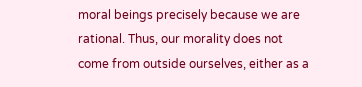moral beings precisely because we are rational. Thus, our morality does not come from outside ourselves, either as a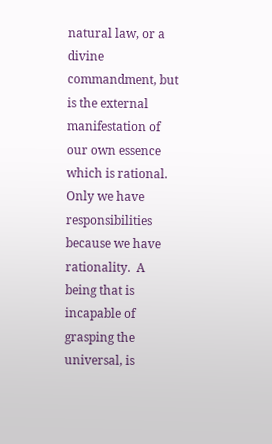natural law, or a divine commandment, but is the external manifestation of our own essence which is rational.  Only we have responsibilities because we have rationality.  A being that is incapable of grasping the universal, is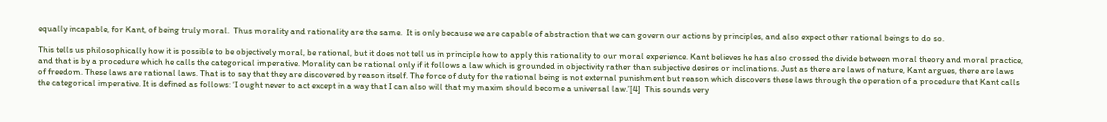equally incapable, for Kant, of being truly moral.  Thus morality and rationality are the same.  It is only because we are capable of abstraction that we can govern our actions by principles, and also expect other rational beings to do so.

This tells us philosophically how it is possible to be objectively moral, be rational, but it does not tell us in principle how to apply this rationality to our moral experience. Kant believes he has also crossed the divide between moral theory and moral practice, and that is by a procedure which he calls the categorical imperative. Morality can be rational only if it follows a law which is grounded in objectivity rather than subjective desires or inclinations. Just as there are laws of nature, Kant argues, there are laws of freedom. These laws are rational laws. That is to say that they are discovered by reason itself. The force of duty for the rational being is not external punishment but reason which discovers these laws through the operation of a procedure that Kant calls the categorical imperative. It is defined as follows: ‘I ought never to act except in a way that I can also will that my maxim should become a universal law.’[4]  This sounds very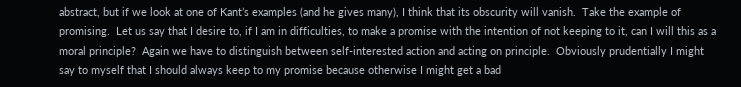abstract, but if we look at one of Kant’s examples (and he gives many), I think that its obscurity will vanish.  Take the example of promising.  Let us say that I desire to, if I am in difficulties, to make a promise with the intention of not keeping to it, can I will this as a moral principle?  Again we have to distinguish between self-interested action and acting on principle.  Obviously prudentially I might say to myself that I should always keep to my promise because otherwise I might get a bad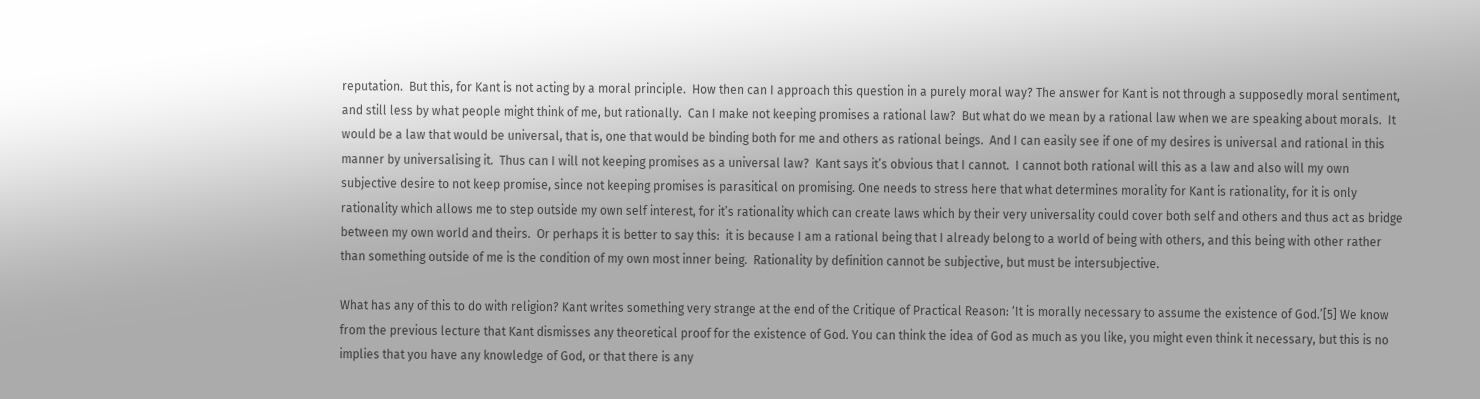reputation.  But this, for Kant is not acting by a moral principle.  How then can I approach this question in a purely moral way? The answer for Kant is not through a supposedly moral sentiment, and still less by what people might think of me, but rationally.  Can I make not keeping promises a rational law?  But what do we mean by a rational law when we are speaking about morals.  It would be a law that would be universal, that is, one that would be binding both for me and others as rational beings.  And I can easily see if one of my desires is universal and rational in this manner by universalising it.  Thus can I will not keeping promises as a universal law?  Kant says it’s obvious that I cannot.  I cannot both rational will this as a law and also will my own subjective desire to not keep promise, since not keeping promises is parasitical on promising. One needs to stress here that what determines morality for Kant is rationality, for it is only rationality which allows me to step outside my own self interest, for it’s rationality which can create laws which by their very universality could cover both self and others and thus act as bridge between my own world and theirs.  Or perhaps it is better to say this:  it is because I am a rational being that I already belong to a world of being with others, and this being with other rather than something outside of me is the condition of my own most inner being.  Rationality by definition cannot be subjective, but must be intersubjective.

What has any of this to do with religion? Kant writes something very strange at the end of the Critique of Practical Reason: ‘It is morally necessary to assume the existence of God.’[5] We know from the previous lecture that Kant dismisses any theoretical proof for the existence of God. You can think the idea of God as much as you like, you might even think it necessary, but this is no implies that you have any knowledge of God, or that there is any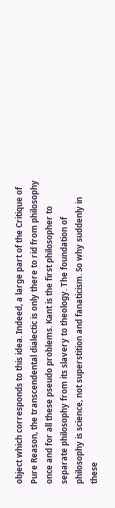object which corresponds to this idea. Indeed, a large part of the Critique of Pure Reason, the transcendental dialectic is only there to rid from philosophy once and for all these pseudo problems. Kant is the first philosopher to separate philosophy from its slavery to theology. The foundation of philosophy is science, not superstition and fanaticism. So why suddenly in these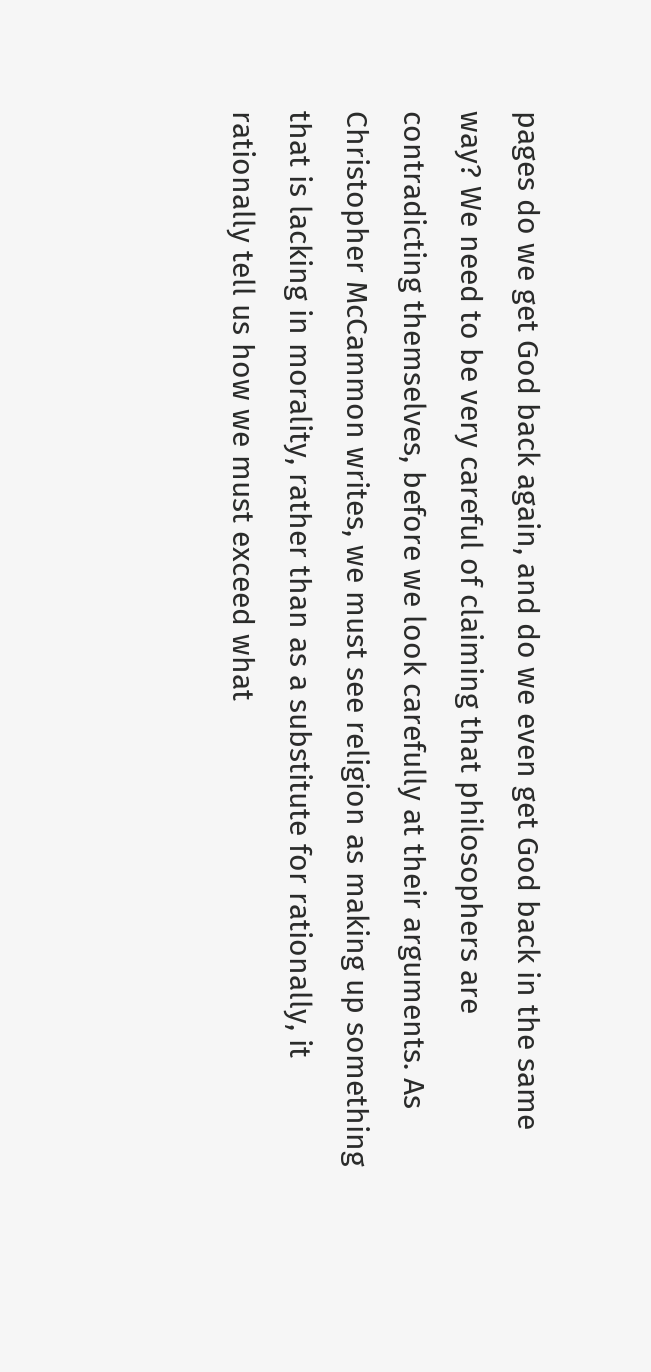pages do we get God back again, and do we even get God back in the same way? We need to be very careful of claiming that philosophers are contradicting themselves, before we look carefully at their arguments. As Christopher McCammon writes, we must see religion as making up something that is lacking in morality, rather than as a substitute for rationally, it rationally tell us how we must exceed what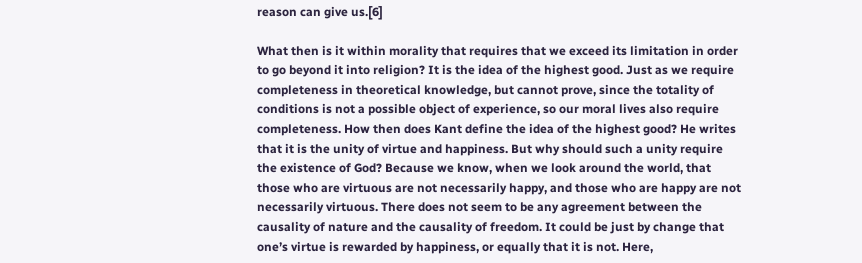reason can give us.[6]

What then is it within morality that requires that we exceed its limitation in order to go beyond it into religion? It is the idea of the highest good. Just as we require completeness in theoretical knowledge, but cannot prove, since the totality of conditions is not a possible object of experience, so our moral lives also require completeness. How then does Kant define the idea of the highest good? He writes that it is the unity of virtue and happiness. But why should such a unity require the existence of God? Because we know, when we look around the world, that those who are virtuous are not necessarily happy, and those who are happy are not necessarily virtuous. There does not seem to be any agreement between the causality of nature and the causality of freedom. It could be just by change that one’s virtue is rewarded by happiness, or equally that it is not. Here,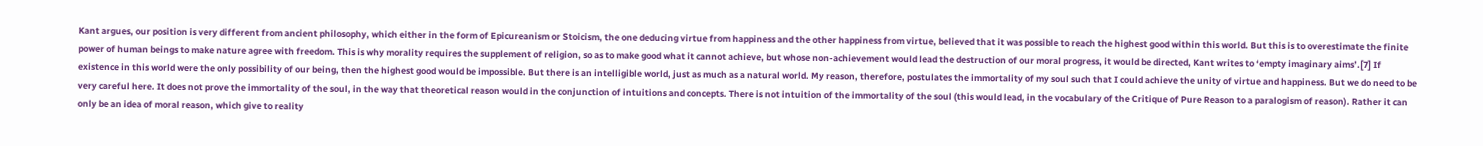Kant argues, our position is very different from ancient philosophy, which either in the form of Epicureanism or Stoicism, the one deducing virtue from happiness and the other happiness from virtue, believed that it was possible to reach the highest good within this world. But this is to overestimate the finite power of human beings to make nature agree with freedom. This is why morality requires the supplement of religion, so as to make good what it cannot achieve, but whose non-achievement would lead the destruction of our moral progress, it would be directed, Kant writes to ‘empty imaginary aims’.[7] If existence in this world were the only possibility of our being, then the highest good would be impossible. But there is an intelligible world, just as much as a natural world. My reason, therefore, postulates the immortality of my soul such that I could achieve the unity of virtue and happiness. But we do need to be very careful here. It does not prove the immortality of the soul, in the way that theoretical reason would in the conjunction of intuitions and concepts. There is not intuition of the immortality of the soul (this would lead, in the vocabulary of the Critique of Pure Reason to a paralogism of reason). Rather it can only be an idea of moral reason, which give to reality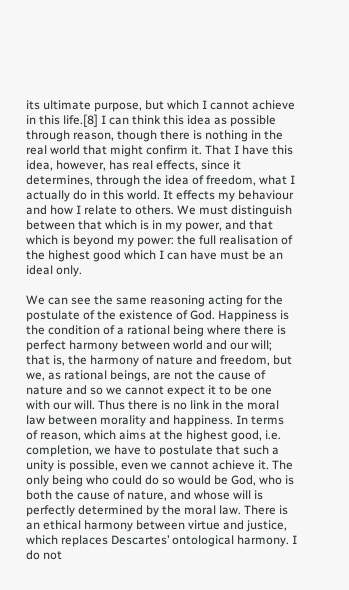its ultimate purpose, but which I cannot achieve in this life.[8] I can think this idea as possible through reason, though there is nothing in the real world that might confirm it. That I have this idea, however, has real effects, since it determines, through the idea of freedom, what I actually do in this world. It effects my behaviour and how I relate to others. We must distinguish between that which is in my power, and that which is beyond my power: the full realisation of the highest good which I can have must be an ideal only.

We can see the same reasoning acting for the postulate of the existence of God. Happiness is the condition of a rational being where there is perfect harmony between world and our will; that is, the harmony of nature and freedom, but we, as rational beings, are not the cause of nature and so we cannot expect it to be one with our will. Thus there is no link in the moral law between morality and happiness. In terms of reason, which aims at the highest good, i.e. completion, we have to postulate that such a unity is possible, even we cannot achieve it. The only being who could do so would be God, who is both the cause of nature, and whose will is perfectly determined by the moral law. There is an ethical harmony between virtue and justice, which replaces Descartes’ ontological harmony. I do not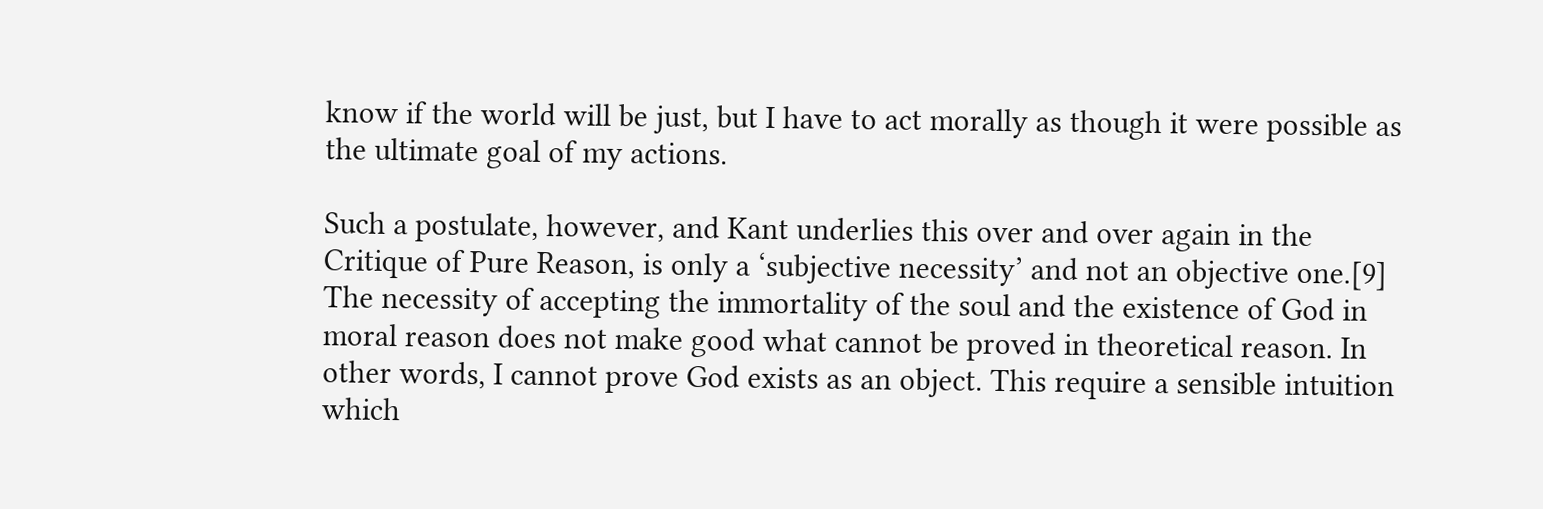know if the world will be just, but I have to act morally as though it were possible as the ultimate goal of my actions.

Such a postulate, however, and Kant underlies this over and over again in the Critique of Pure Reason, is only a ‘subjective necessity’ and not an objective one.[9] The necessity of accepting the immortality of the soul and the existence of God in moral reason does not make good what cannot be proved in theoretical reason. In other words, I cannot prove God exists as an object. This require a sensible intuition which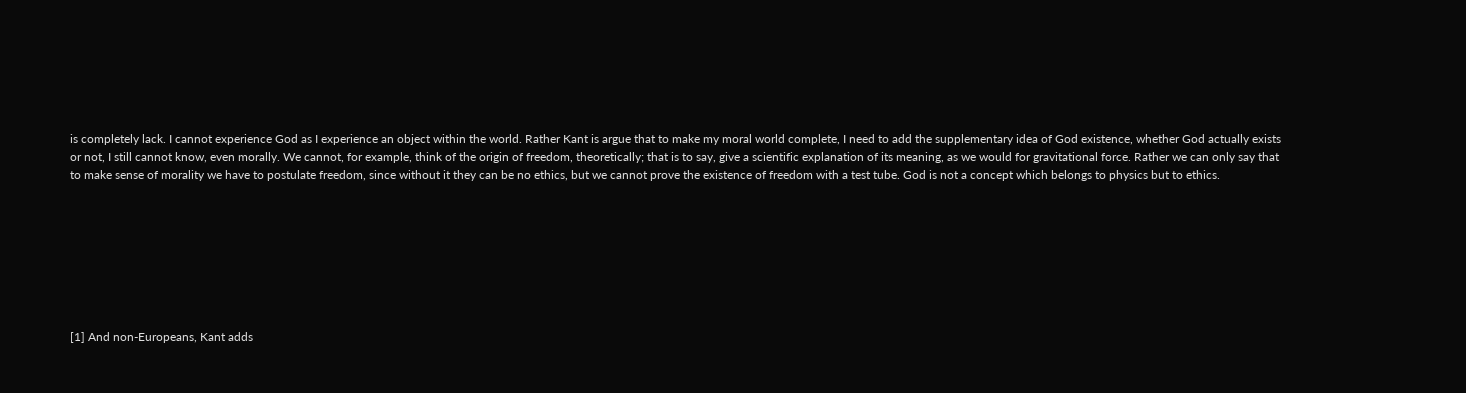is completely lack. I cannot experience God as I experience an object within the world. Rather Kant is argue that to make my moral world complete, I need to add the supplementary idea of God existence, whether God actually exists or not, I still cannot know, even morally. We cannot, for example, think of the origin of freedom, theoretically; that is to say, give a scientific explanation of its meaning, as we would for gravitational force. Rather we can only say that to make sense of morality we have to postulate freedom, since without it they can be no ethics, but we cannot prove the existence of freedom with a test tube. God is not a concept which belongs to physics but to ethics.








[1] And non-Europeans, Kant adds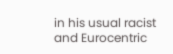in his usual racist and Eurocentric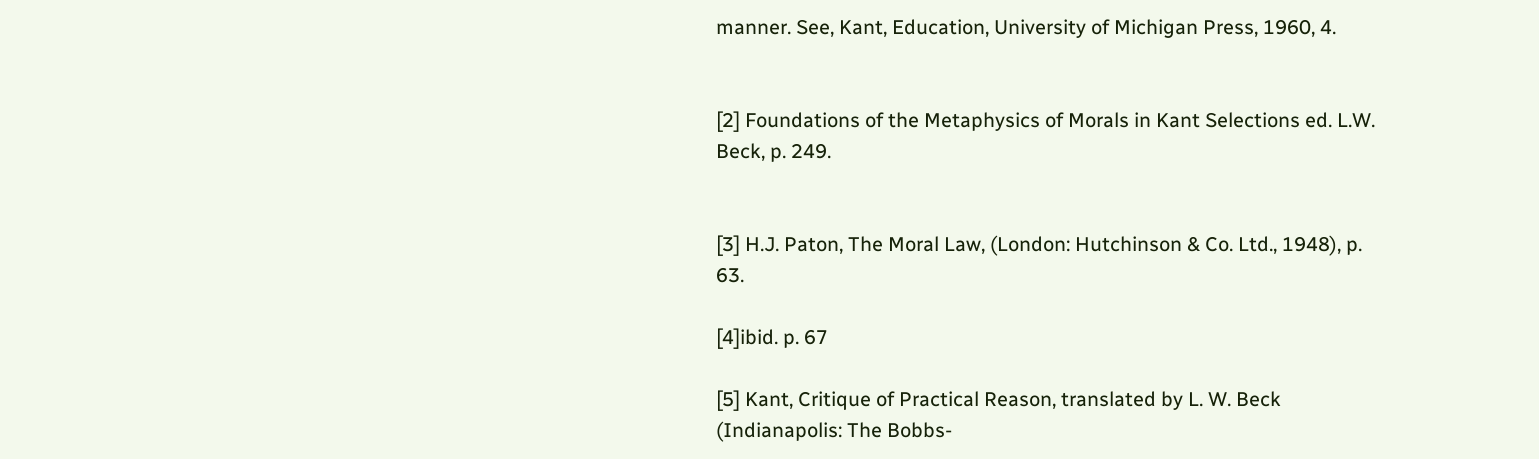manner. See, Kant, Education, University of Michigan Press, 1960, 4.


[2] Foundations of the Metaphysics of Morals in Kant Selections ed. L.W. Beck, p. 249.


[3] H.J. Paton, The Moral Law, (London: Hutchinson & Co. Ltd., 1948), p. 63.

[4]ibid. p. 67

[5] Kant, Critique of Practical Reason, translated by L. W. Beck (Indianapolis: The Bobbs-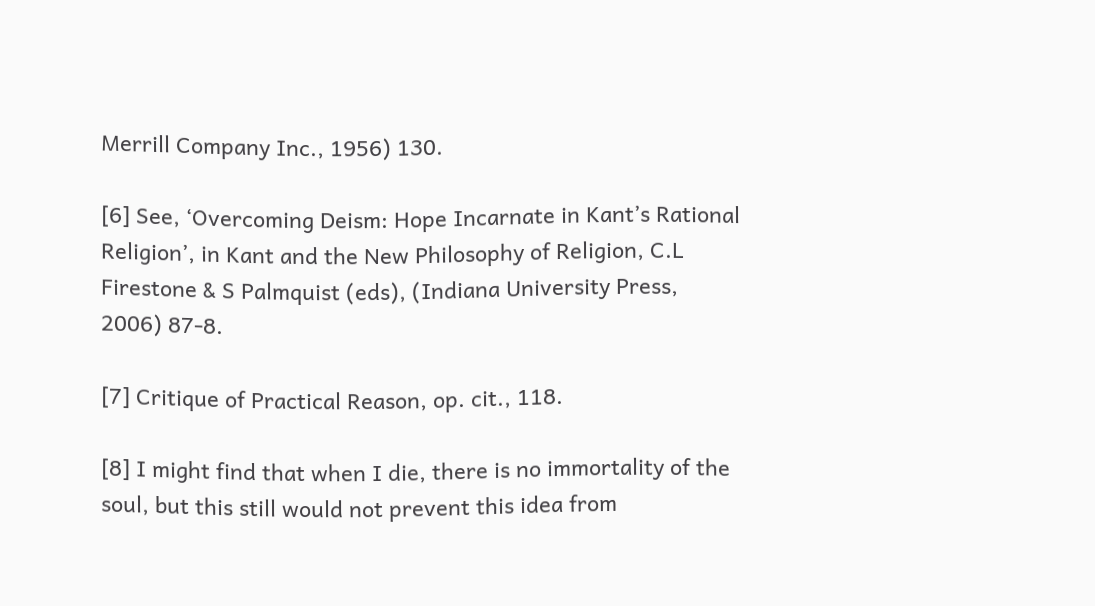Merrill Company Inc., 1956) 130.

[6] See, ‘Overcoming Deism: Hope Incarnate in Kant’s Rational Religion’, in Kant and the New Philosophy of Religion, C.L Firestone & S Palmquist (eds), (Indiana University Press, 2006) 87-8.

[7] Critique of Practical Reason, op. cit., 118.

[8] I might find that when I die, there is no immortality of the soul, but this still would not prevent this idea from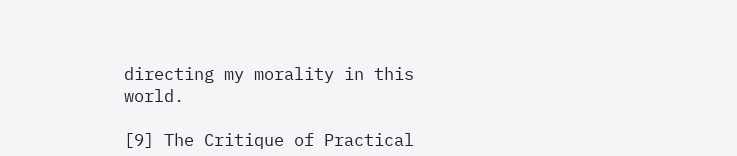directing my morality in this world.

[9] The Critique of Practical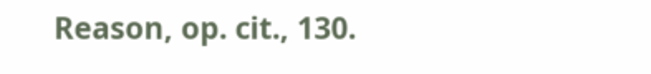Reason, op. cit., 130.